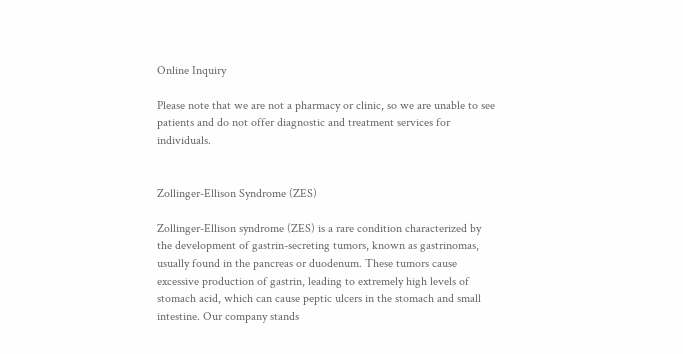Online Inquiry

Please note that we are not a pharmacy or clinic, so we are unable to see patients and do not offer diagnostic and treatment services for individuals.


Zollinger-Ellison Syndrome (ZES)

Zollinger-Ellison syndrome (ZES) is a rare condition characterized by the development of gastrin-secreting tumors, known as gastrinomas, usually found in the pancreas or duodenum. These tumors cause excessive production of gastrin, leading to extremely high levels of stomach acid, which can cause peptic ulcers in the stomach and small intestine. Our company stands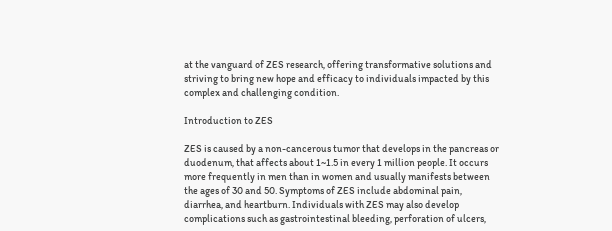at the vanguard of ZES research, offering transformative solutions and striving to bring new hope and efficacy to individuals impacted by this complex and challenging condition.

Introduction to ZES

ZES is caused by a non-cancerous tumor that develops in the pancreas or duodenum, that affects about 1~1.5 in every 1 million people. It occurs more frequently in men than in women and usually manifests between the ages of 30 and 50. Symptoms of ZES include abdominal pain, diarrhea, and heartburn. Individuals with ZES may also develop complications such as gastrointestinal bleeding, perforation of ulcers,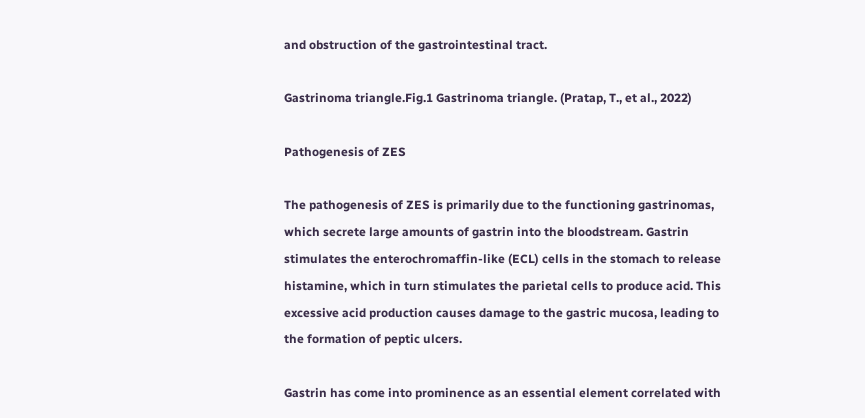and obstruction of the gastrointestinal tract.

Gastrinoma triangle.Fig.1 Gastrinoma triangle. (Pratap, T., et al., 2022)

Pathogenesis of ZES

The pathogenesis of ZES is primarily due to the functioning gastrinomas, which secrete large amounts of gastrin into the bloodstream. Gastrin stimulates the enterochromaffin-like (ECL) cells in the stomach to release histamine, which in turn stimulates the parietal cells to produce acid. This excessive acid production causes damage to the gastric mucosa, leading to the formation of peptic ulcers.

Gastrin has come into prominence as an essential element correlated with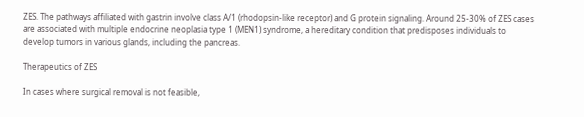ZES. The pathways affiliated with gastrin involve class A/1 (rhodopsin-like receptor) and G protein signaling. Around 25-30% of ZES cases are associated with multiple endocrine neoplasia type 1 (MEN1) syndrome, a hereditary condition that predisposes individuals to develop tumors in various glands, including the pancreas.

Therapeutics of ZES

In cases where surgical removal is not feasible,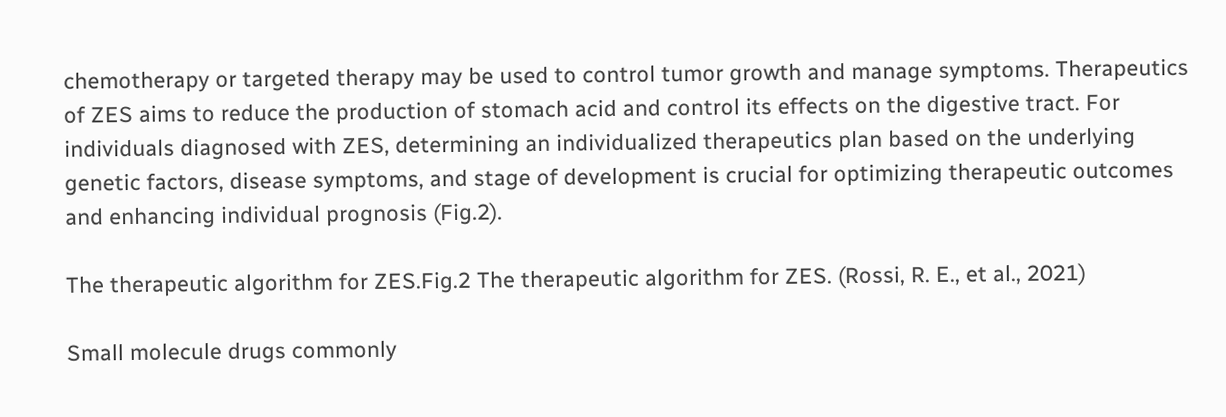chemotherapy or targeted therapy may be used to control tumor growth and manage symptoms. Therapeutics of ZES aims to reduce the production of stomach acid and control its effects on the digestive tract. For individuals diagnosed with ZES, determining an individualized therapeutics plan based on the underlying genetic factors, disease symptoms, and stage of development is crucial for optimizing therapeutic outcomes and enhancing individual prognosis (Fig.2).

The therapeutic algorithm for ZES.Fig.2 The therapeutic algorithm for ZES. (Rossi, R. E., et al., 2021)

Small molecule drugs commonly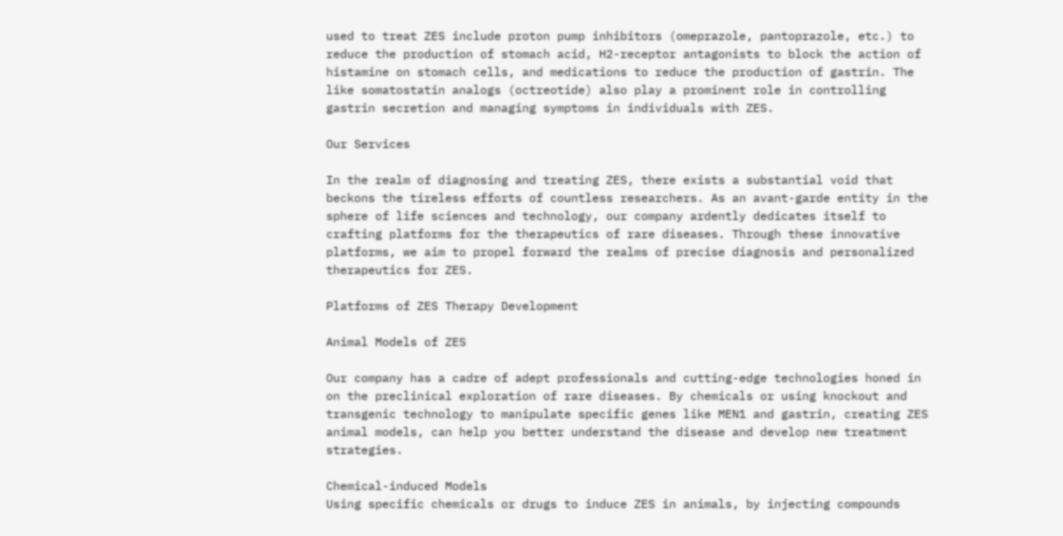used to treat ZES include proton pump inhibitors (omeprazole, pantoprazole, etc.) to reduce the production of stomach acid, H2-receptor antagonists to block the action of histamine on stomach cells, and medications to reduce the production of gastrin. The like somatostatin analogs (octreotide) also play a prominent role in controlling gastrin secretion and managing symptoms in individuals with ZES.

Our Services

In the realm of diagnosing and treating ZES, there exists a substantial void that beckons the tireless efforts of countless researchers. As an avant-garde entity in the sphere of life sciences and technology, our company ardently dedicates itself to crafting platforms for the therapeutics of rare diseases. Through these innovative platforms, we aim to propel forward the realms of precise diagnosis and personalized therapeutics for ZES.

Platforms of ZES Therapy Development

Animal Models of ZES

Our company has a cadre of adept professionals and cutting-edge technologies honed in on the preclinical exploration of rare diseases. By chemicals or using knockout and transgenic technology to manipulate specific genes like MEN1 and gastrin, creating ZES animal models, can help you better understand the disease and develop new treatment strategies.

Chemical-induced Models
Using specific chemicals or drugs to induce ZES in animals, by injecting compounds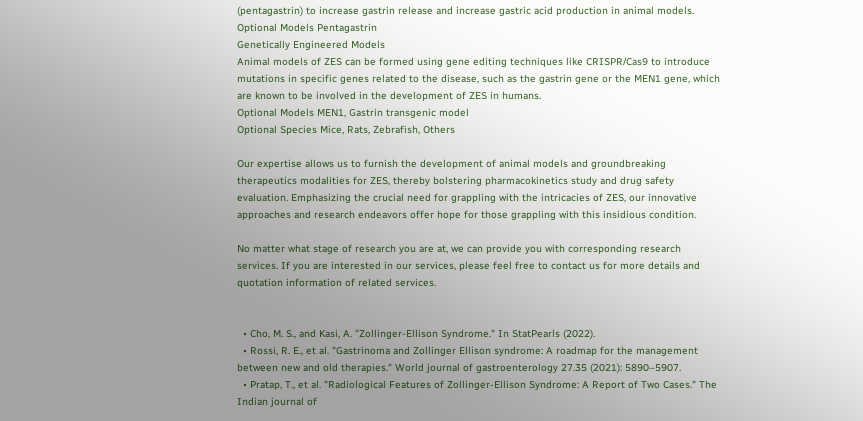(pentagastrin) to increase gastrin release and increase gastric acid production in animal models.
Optional Models Pentagastrin
Genetically Engineered Models
Animal models of ZES can be formed using gene editing techniques like CRISPR/Cas9 to introduce mutations in specific genes related to the disease, such as the gastrin gene or the MEN1 gene, which are known to be involved in the development of ZES in humans.
Optional Models MEN1, Gastrin transgenic model
Optional Species Mice, Rats, Zebrafish, Others

Our expertise allows us to furnish the development of animal models and groundbreaking therapeutics modalities for ZES, thereby bolstering pharmacokinetics study and drug safety evaluation. Emphasizing the crucial need for grappling with the intricacies of ZES, our innovative approaches and research endeavors offer hope for those grappling with this insidious condition.

No matter what stage of research you are at, we can provide you with corresponding research services. If you are interested in our services, please feel free to contact us for more details and quotation information of related services.


  • Cho, M. S., and Kasi, A. "Zollinger-Ellison Syndrome." In StatPearls (2022).
  • Rossi, R. E., et al. "Gastrinoma and Zollinger Ellison syndrome: A roadmap for the management between new and old therapies." World journal of gastroenterology 27.35 (2021): 5890–5907.
  • Pratap, T., et al. "Radiological Features of Zollinger-Ellison Syndrome: A Report of Two Cases." The Indian journal of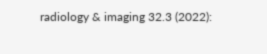radiology & imaging 32.3 (2022):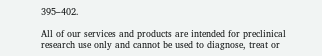395–402.

All of our services and products are intended for preclinical research use only and cannot be used to diagnose, treat or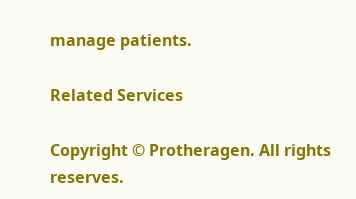manage patients.

Related Services

Copyright © Protheragen. All rights reserves.